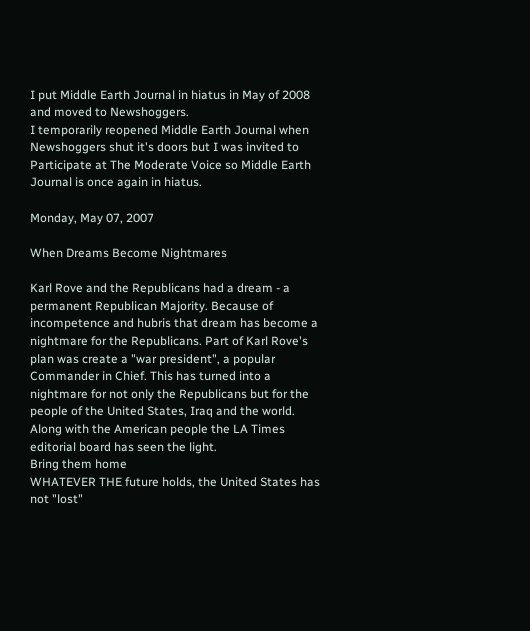I put Middle Earth Journal in hiatus in May of 2008 and moved to Newshoggers.
I temporarily reopened Middle Earth Journal when Newshoggers shut it's doors but I was invited to Participate at The Moderate Voice so Middle Earth Journal is once again in hiatus.

Monday, May 07, 2007

When Dreams Become Nightmares

Karl Rove and the Republicans had a dream - a permanent Republican Majority. Because of incompetence and hubris that dream has become a nightmare for the Republicans. Part of Karl Rove's plan was create a "war president", a popular Commander in Chief. This has turned into a nightmare for not only the Republicans but for the people of the United States, Iraq and the world. Along with the American people the LA Times editorial board has seen the light.
Bring them home
WHATEVER THE future holds, the United States has not "lost"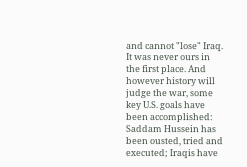and cannot "lose" Iraq. It was never ours in the first place. And however history will judge the war, some key U.S. goals have been accomplished: Saddam Hussein has been ousted, tried and executed; Iraqis have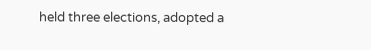held three elections, adopted a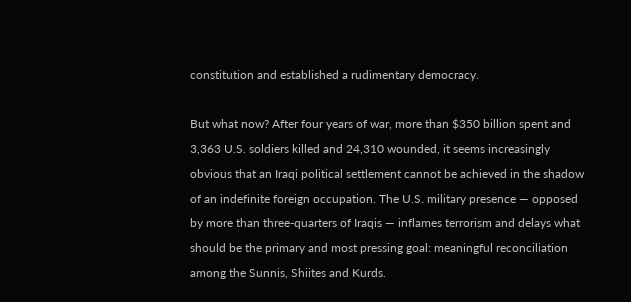constitution and established a rudimentary democracy.

But what now? After four years of war, more than $350 billion spent and 3,363 U.S. soldiers killed and 24,310 wounded, it seems increasingly obvious that an Iraqi political settlement cannot be achieved in the shadow of an indefinite foreign occupation. The U.S. military presence — opposed by more than three-quarters of Iraqis — inflames terrorism and delays what should be the primary and most pressing goal: meaningful reconciliation among the Sunnis, Shiites and Kurds.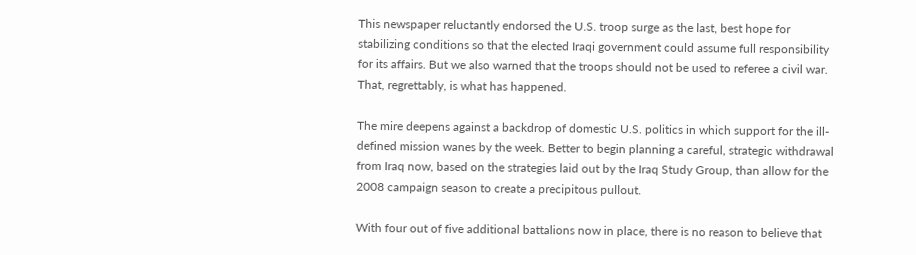This newspaper reluctantly endorsed the U.S. troop surge as the last, best hope for stabilizing conditions so that the elected Iraqi government could assume full responsibility for its affairs. But we also warned that the troops should not be used to referee a civil war. That, regrettably, is what has happened.

The mire deepens against a backdrop of domestic U.S. politics in which support for the ill-defined mission wanes by the week. Better to begin planning a careful, strategic withdrawal from Iraq now, based on the strategies laid out by the Iraq Study Group, than allow for the 2008 campaign season to create a precipitous pullout.

With four out of five additional battalions now in place, there is no reason to believe that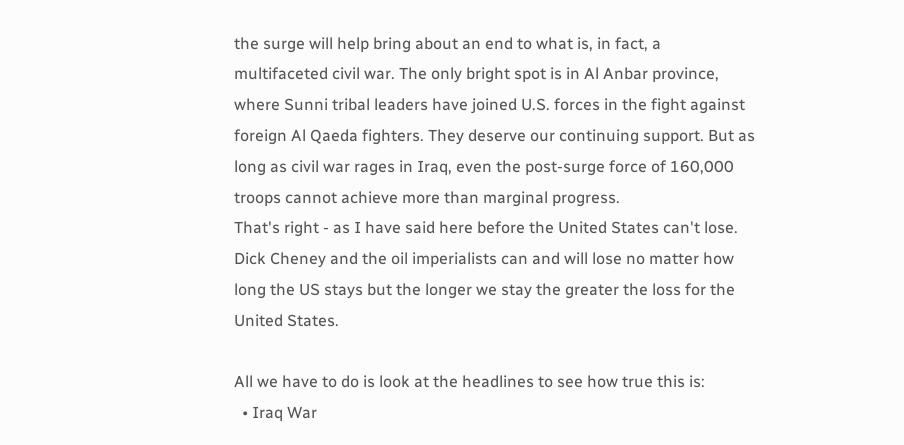the surge will help bring about an end to what is, in fact, a multifaceted civil war. The only bright spot is in Al Anbar province, where Sunni tribal leaders have joined U.S. forces in the fight against foreign Al Qaeda fighters. They deserve our continuing support. But as long as civil war rages in Iraq, even the post-surge force of 160,000 troops cannot achieve more than marginal progress.
That's right - as I have said here before the United States can't lose. Dick Cheney and the oil imperialists can and will lose no matter how long the US stays but the longer we stay the greater the loss for the United States.

All we have to do is look at the headlines to see how true this is:
  • Iraq War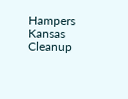Hampers Kansas Cleanup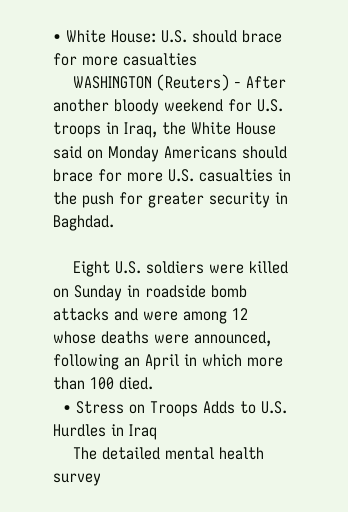• White House: U.S. should brace for more casualties
    WASHINGTON (Reuters) - After another bloody weekend for U.S. troops in Iraq, the White House said on Monday Americans should brace for more U.S. casualties in the push for greater security in Baghdad.

    Eight U.S. soldiers were killed on Sunday in roadside bomb attacks and were among 12 whose deaths were announced, following an April in which more than 100 died.
  • Stress on Troops Adds to U.S. Hurdles in Iraq
    The detailed mental health survey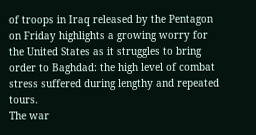of troops in Iraq released by the Pentagon on Friday highlights a growing worry for the United States as it struggles to bring order to Baghdad: the high level of combat stress suffered during lengthy and repeated tours.
The war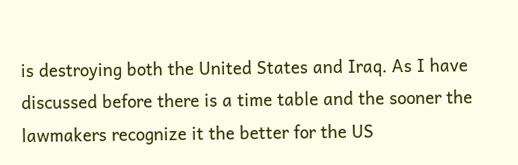is destroying both the United States and Iraq. As I have discussed before there is a time table and the sooner the lawmakers recognize it the better for the US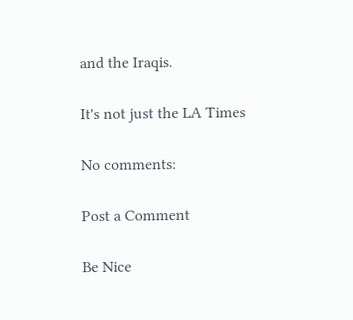and the Iraqis.

It's not just the LA Times

No comments:

Post a Comment

Be Nice